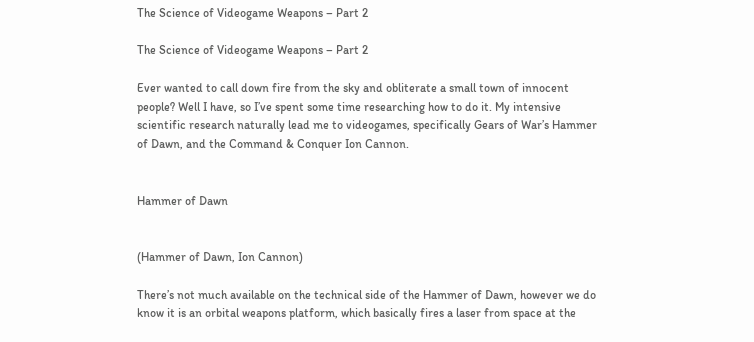The Science of Videogame Weapons – Part 2

The Science of Videogame Weapons – Part 2

Ever wanted to call down fire from the sky and obliterate a small town of innocent people? Well I have, so I’ve spent some time researching how to do it. My intensive scientific research naturally lead me to videogames, specifically Gears of War’s Hammer of Dawn, and the Command & Conquer Ion Cannon.


Hammer of Dawn


(Hammer of Dawn, Ion Cannon)

There’s not much available on the technical side of the Hammer of Dawn, however we do know it is an orbital weapons platform, which basically fires a laser from space at the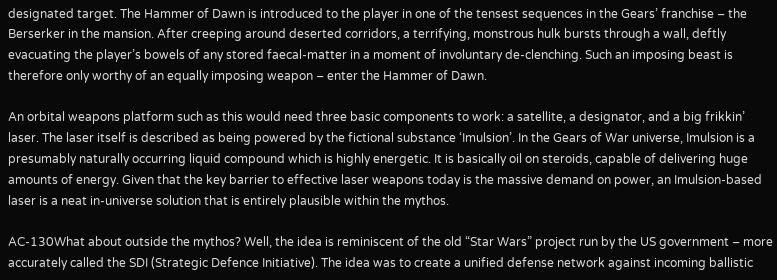designated target. The Hammer of Dawn is introduced to the player in one of the tensest sequences in the Gears’ franchise – the Berserker in the mansion. After creeping around deserted corridors, a terrifying, monstrous hulk bursts through a wall, deftly evacuating the player’s bowels of any stored faecal-matter in a moment of involuntary de-clenching. Such an imposing beast is therefore only worthy of an equally imposing weapon – enter the Hammer of Dawn.

An orbital weapons platform such as this would need three basic components to work: a satellite, a designator, and a big frikkin’ laser. The laser itself is described as being powered by the fictional substance ‘Imulsion’. In the Gears of War universe, Imulsion is a presumably naturally occurring liquid compound which is highly energetic. It is basically oil on steroids, capable of delivering huge amounts of energy. Given that the key barrier to effective laser weapons today is the massive demand on power, an Imulsion-based laser is a neat in-universe solution that is entirely plausible within the mythos.

AC-130What about outside the mythos? Well, the idea is reminiscent of the old “Star Wars” project run by the US government – more accurately called the SDI (Strategic Defence Initiative). The idea was to create a unified defense network against incoming ballistic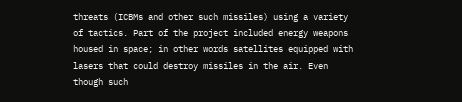threats (ICBMs and other such missiles) using a variety of tactics. Part of the project included energy weapons housed in space; in other words satellites equipped with lasers that could destroy missiles in the air. Even though such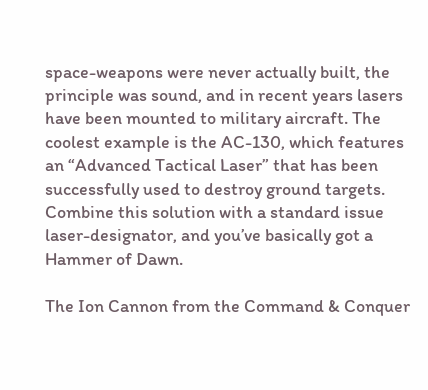space-weapons were never actually built, the principle was sound, and in recent years lasers have been mounted to military aircraft. The coolest example is the AC-130, which features an “Advanced Tactical Laser” that has been successfully used to destroy ground targets. Combine this solution with a standard issue laser-designator, and you’ve basically got a Hammer of Dawn.

The Ion Cannon from the Command & Conquer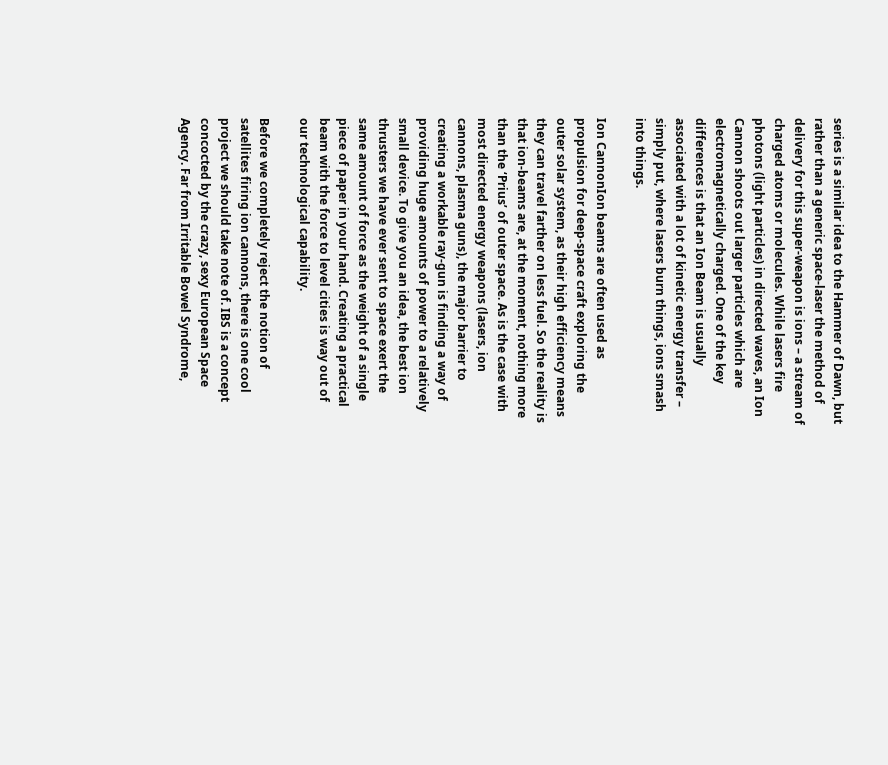series is a similar idea to the Hammer of Dawn, but rather than a generic space-laser the method of delivery for this super-weapon is ions – a stream of charged atoms or molecules. While lasers fire photons (light particles) in directed waves, an Ion Cannon shoots out larger particles which are electromagnetically charged. One of the key differences is that an Ion Beam is usually associated with a lot of kinetic energy transfer – simply put, where lasers burn things, ions smash into things.

Ion CannonIon beams are often used as propulsion for deep-space craft exploring the outer solar system, as their high efficiency means they can travel farther on less fuel. So the reality is that ion-beams are, at the moment, nothing more than the ‘Prius’ of outer space. As is the case with most directed energy weapons (lasers, ion cannons, plasma guns), the major barrier to creating a workable ray-gun is finding a way of providing huge amounts of power to a relatively small device. To give you an idea, the best ion thrusters we have ever sent to space exert the same amount of force as the weight of a single piece of paper in your hand. Creating a practical beam with the force to level cities is way out of our technological capability.

Before we completely reject the notion of satellites firing ion cannons, there is one cool project we should take note of. IBS is a concept concocted by the crazy, sexy European Space Agency. Far from Irritable Bowel Syndrome,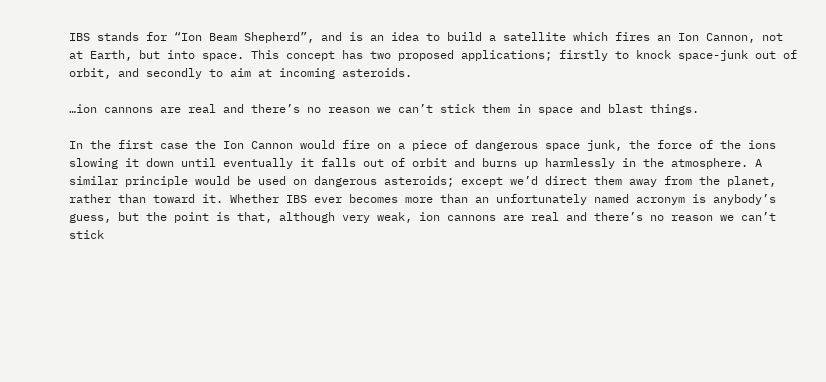IBS stands for “Ion Beam Shepherd”, and is an idea to build a satellite which fires an Ion Cannon, not at Earth, but into space. This concept has two proposed applications; firstly to knock space-junk out of orbit, and secondly to aim at incoming asteroids.

…ion cannons are real and there’s no reason we can’t stick them in space and blast things.

In the first case the Ion Cannon would fire on a piece of dangerous space junk, the force of the ions slowing it down until eventually it falls out of orbit and burns up harmlessly in the atmosphere. A similar principle would be used on dangerous asteroids; except we’d direct them away from the planet, rather than toward it. Whether IBS ever becomes more than an unfortunately named acronym is anybody’s guess, but the point is that, although very weak, ion cannons are real and there’s no reason we can’t stick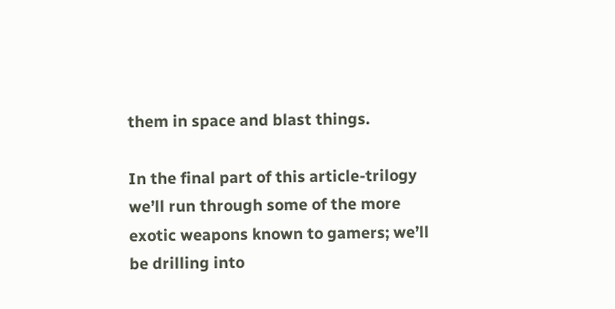them in space and blast things.

In the final part of this article-trilogy we’ll run through some of the more exotic weapons known to gamers; we’ll be drilling into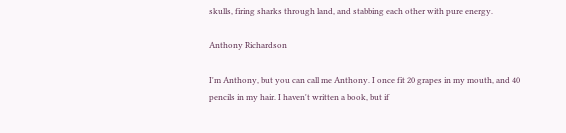skulls, firing sharks through land, and stabbing each other with pure energy.

Anthony Richardson

I'm Anthony, but you can call me Anthony. I once fit 20 grapes in my mouth, and 40 pencils in my hair. I haven't written a book, but if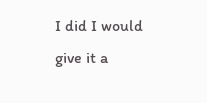I did I would give it a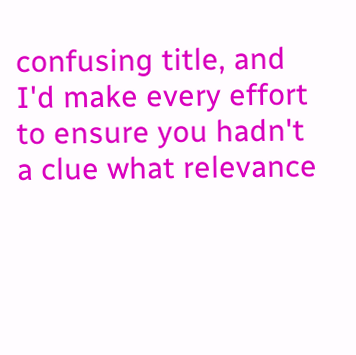confusing title, and I'd make every effort to ensure you hadn't a clue what relevance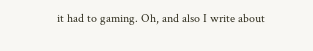it had to gaming. Oh, and also I write about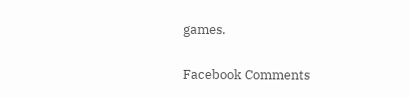games.

Facebook Comments